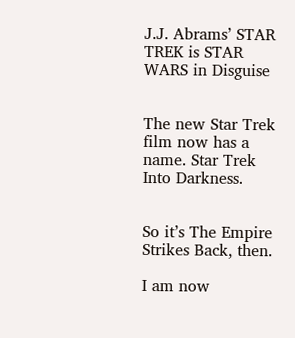J.J. Abrams’ STAR TREK is STAR WARS in Disguise


The new Star Trek film now has a name. Star Trek Into Darkness.


So it’s The Empire Strikes Back, then.

I am now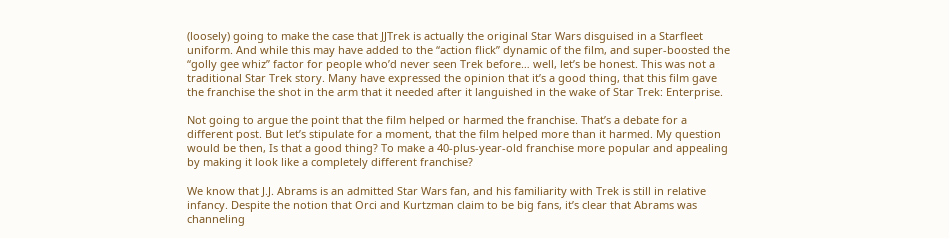(loosely) going to make the case that JJTrek is actually the original Star Wars disguised in a Starfleet uniform. And while this may have added to the “action flick” dynamic of the film, and super-boosted the “golly gee whiz” factor for people who’d never seen Trek before… well, let’s be honest. This was not a traditional Star Trek story. Many have expressed the opinion that it’s a good thing, that this film gave the franchise the shot in the arm that it needed after it languished in the wake of Star Trek: Enterprise.

Not going to argue the point that the film helped or harmed the franchise. That’s a debate for a different post. But let’s stipulate for a moment, that the film helped more than it harmed. My question would be then, Is that a good thing? To make a 40-plus-year-old franchise more popular and appealing by making it look like a completely different franchise?

We know that J.J. Abrams is an admitted Star Wars fan, and his familiarity with Trek is still in relative infancy. Despite the notion that Orci and Kurtzman claim to be big fans, it’s clear that Abrams was channeling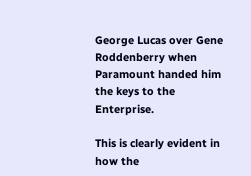George Lucas over Gene Roddenberry when Paramount handed him the keys to the Enterprise.

This is clearly evident in how the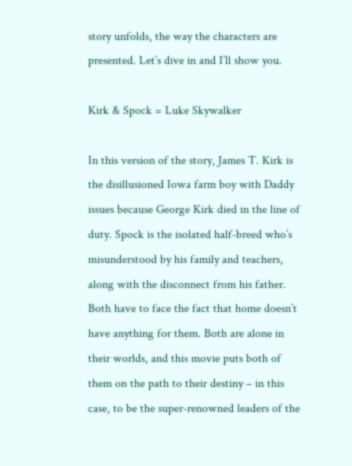story unfolds, the way the characters are presented. Let’s dive in and I’ll show you.

Kirk & Spock = Luke Skywalker

In this version of the story, James T. Kirk is the disillusioned Iowa farm boy with Daddy issues because George Kirk died in the line of duty. Spock is the isolated half-breed who’s misunderstood by his family and teachers, along with the disconnect from his father. Both have to face the fact that home doesn’t have anything for them. Both are alone in their worlds, and this movie puts both of them on the path to their destiny – in this case, to be the super-renowned leaders of the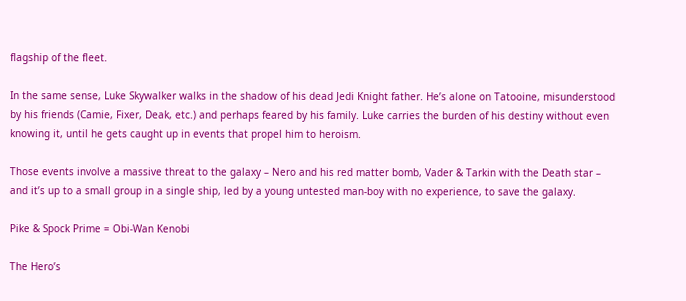flagship of the fleet.

In the same sense, Luke Skywalker walks in the shadow of his dead Jedi Knight father. He’s alone on Tatooine, misunderstood by his friends (Camie, Fixer, Deak, etc.) and perhaps feared by his family. Luke carries the burden of his destiny without even knowing it, until he gets caught up in events that propel him to heroism.

Those events involve a massive threat to the galaxy – Nero and his red matter bomb, Vader & Tarkin with the Death star – and it’s up to a small group in a single ship, led by a young untested man-boy with no experience, to save the galaxy.

Pike & Spock Prime = Obi-Wan Kenobi

The Hero’s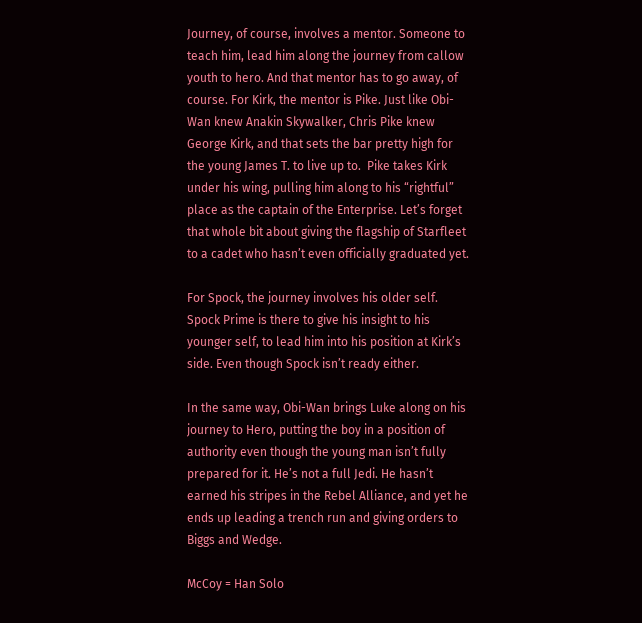Journey, of course, involves a mentor. Someone to teach him, lead him along the journey from callow youth to hero. And that mentor has to go away, of course. For Kirk, the mentor is Pike. Just like Obi-Wan knew Anakin Skywalker, Chris Pike knew George Kirk, and that sets the bar pretty high for the young James T. to live up to.  Pike takes Kirk under his wing, pulling him along to his “rightful” place as the captain of the Enterprise. Let’s forget that whole bit about giving the flagship of Starfleet to a cadet who hasn’t even officially graduated yet.

For Spock, the journey involves his older self. Spock Prime is there to give his insight to his younger self, to lead him into his position at Kirk’s side. Even though Spock isn’t ready either.

In the same way, Obi-Wan brings Luke along on his journey to Hero, putting the boy in a position of authority even though the young man isn’t fully prepared for it. He’s not a full Jedi. He hasn’t earned his stripes in the Rebel Alliance, and yet he ends up leading a trench run and giving orders to Biggs and Wedge.

McCoy = Han Solo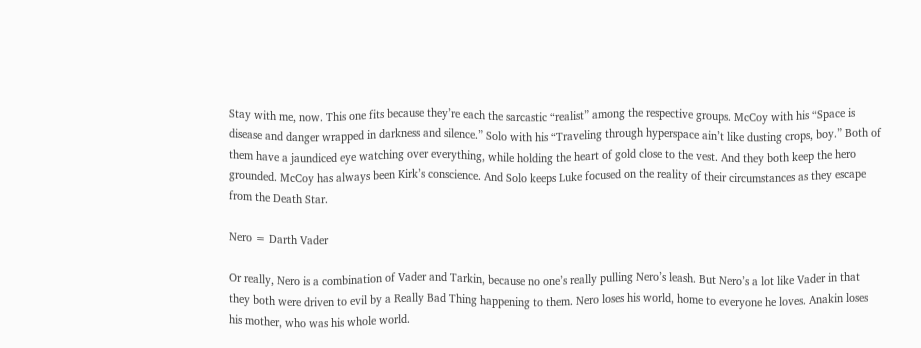Stay with me, now. This one fits because they’re each the sarcastic “realist” among the respective groups. McCoy with his “Space is disease and danger wrapped in darkness and silence.” Solo with his “Traveling through hyperspace ain’t like dusting crops, boy.” Both of them have a jaundiced eye watching over everything, while holding the heart of gold close to the vest. And they both keep the hero grounded. McCoy has always been Kirk’s conscience. And Solo keeps Luke focused on the reality of their circumstances as they escape from the Death Star.

Nero = Darth Vader

Or really, Nero is a combination of Vader and Tarkin, because no one’s really pulling Nero’s leash. But Nero’s a lot like Vader in that they both were driven to evil by a Really Bad Thing happening to them. Nero loses his world, home to everyone he loves. Anakin loses his mother, who was his whole world.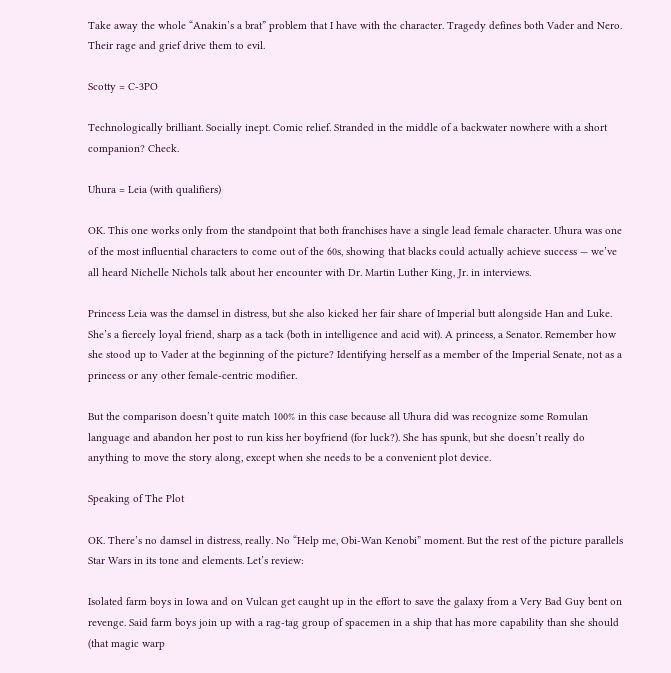Take away the whole “Anakin’s a brat” problem that I have with the character. Tragedy defines both Vader and Nero. Their rage and grief drive them to evil.

Scotty = C-3PO

Technologically brilliant. Socially inept. Comic relief. Stranded in the middle of a backwater nowhere with a short companion? Check.

Uhura = Leia (with qualifiers)

OK. This one works only from the standpoint that both franchises have a single lead female character. Uhura was one of the most influential characters to come out of the 60s, showing that blacks could actually achieve success — we’ve all heard Nichelle Nichols talk about her encounter with Dr. Martin Luther King, Jr. in interviews.

Princess Leia was the damsel in distress, but she also kicked her fair share of Imperial butt alongside Han and Luke. She’s a fiercely loyal friend, sharp as a tack (both in intelligence and acid wit). A princess, a Senator. Remember how she stood up to Vader at the beginning of the picture? Identifying herself as a member of the Imperial Senate, not as a princess or any other female-centric modifier.

But the comparison doesn’t quite match 100% in this case because all Uhura did was recognize some Romulan language and abandon her post to run kiss her boyfriend (for luck?). She has spunk, but she doesn’t really do anything to move the story along, except when she needs to be a convenient plot device.

Speaking of The Plot

OK. There’s no damsel in distress, really. No “Help me, Obi-Wan Kenobi” moment. But the rest of the picture parallels Star Wars in its tone and elements. Let’s review:

Isolated farm boys in Iowa and on Vulcan get caught up in the effort to save the galaxy from a Very Bad Guy bent on revenge. Said farm boys join up with a rag-tag group of spacemen in a ship that has more capability than she should (that magic warp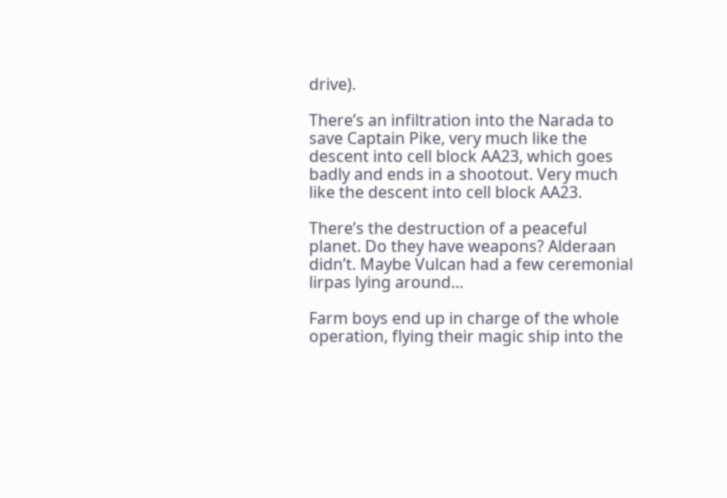drive).

There’s an infiltration into the Narada to save Captain Pike, very much like the descent into cell block AA23, which goes badly and ends in a shootout. Very much like the descent into cell block AA23.

There’s the destruction of a peaceful planet. Do they have weapons? Alderaan didn’t. Maybe Vulcan had a few ceremonial lirpas lying around…

Farm boys end up in charge of the whole operation, flying their magic ship into the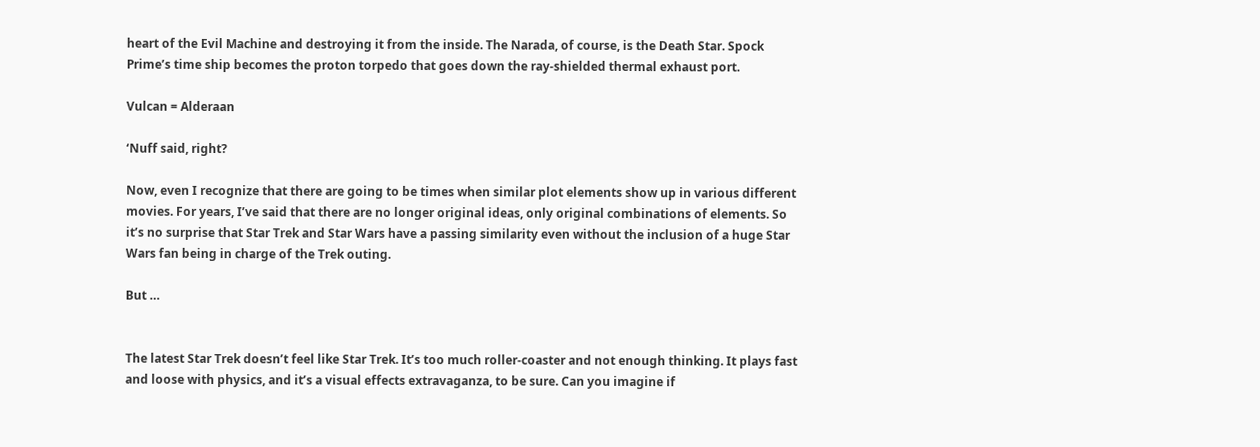heart of the Evil Machine and destroying it from the inside. The Narada, of course, is the Death Star. Spock Prime’s time ship becomes the proton torpedo that goes down the ray-shielded thermal exhaust port.

Vulcan = Alderaan

‘Nuff said, right?

Now, even I recognize that there are going to be times when similar plot elements show up in various different movies. For years, I’ve said that there are no longer original ideas, only original combinations of elements. So it’s no surprise that Star Trek and Star Wars have a passing similarity even without the inclusion of a huge Star Wars fan being in charge of the Trek outing.

But …


The latest Star Trek doesn’t feel like Star Trek. It’s too much roller-coaster and not enough thinking. It plays fast and loose with physics, and it’s a visual effects extravaganza, to be sure. Can you imagine if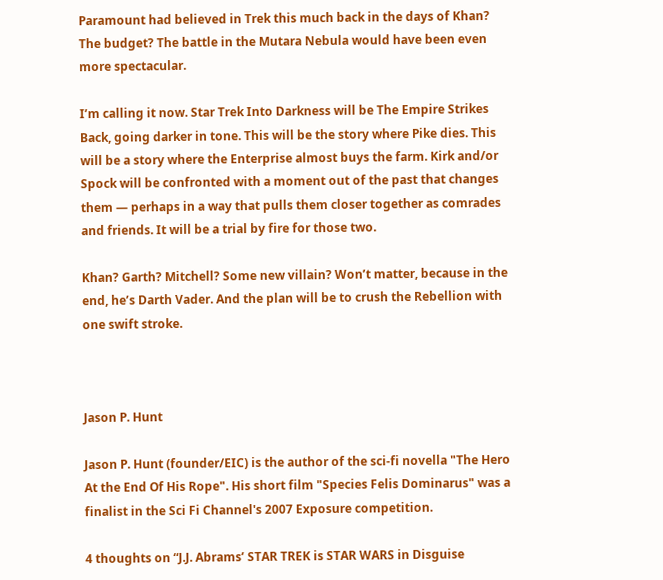Paramount had believed in Trek this much back in the days of Khan? The budget? The battle in the Mutara Nebula would have been even more spectacular.

I’m calling it now. Star Trek Into Darkness will be The Empire Strikes Back, going darker in tone. This will be the story where Pike dies. This will be a story where the Enterprise almost buys the farm. Kirk and/or Spock will be confronted with a moment out of the past that changes them — perhaps in a way that pulls them closer together as comrades and friends. It will be a trial by fire for those two.

Khan? Garth? Mitchell? Some new villain? Won’t matter, because in the end, he’s Darth Vader. And the plan will be to crush the Rebellion with one swift stroke.



Jason P. Hunt

Jason P. Hunt (founder/EIC) is the author of the sci-fi novella "The Hero At the End Of His Rope". His short film "Species Felis Dominarus" was a finalist in the Sci Fi Channel's 2007 Exposure competition.

4 thoughts on “J.J. Abrams’ STAR TREK is STAR WARS in Disguise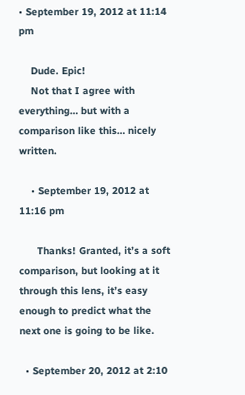• September 19, 2012 at 11:14 pm

    Dude. Epic!
    Not that I agree with everything… but with a comparison like this… nicely written.

    • September 19, 2012 at 11:16 pm

      Thanks! Granted, it’s a soft comparison, but looking at it through this lens, it’s easy enough to predict what the next one is going to be like.

  • September 20, 2012 at 2:10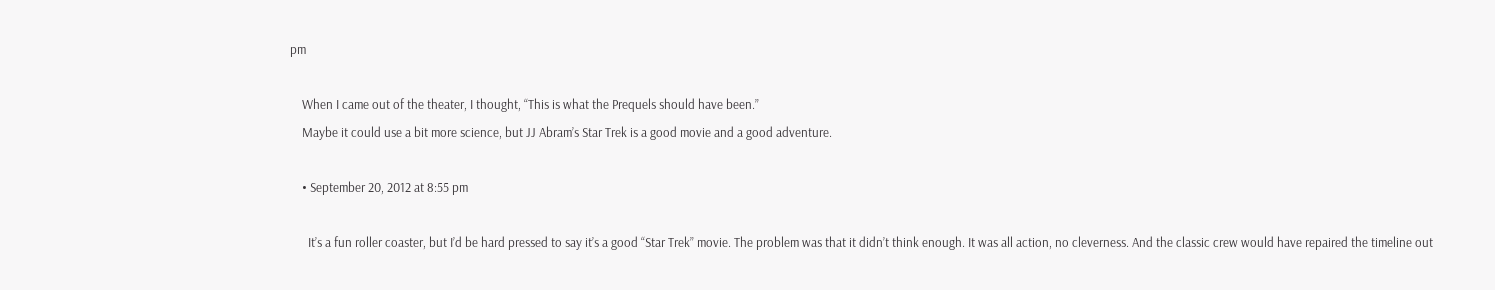pm

    When I came out of the theater, I thought, “This is what the Prequels should have been.”
    Maybe it could use a bit more science, but JJ Abram’s Star Trek is a good movie and a good adventure.

    • September 20, 2012 at 8:55 pm

      It’s a fun roller coaster, but I’d be hard pressed to say it’s a good “Star Trek” movie. The problem was that it didn’t think enough. It was all action, no cleverness. And the classic crew would have repaired the timeline out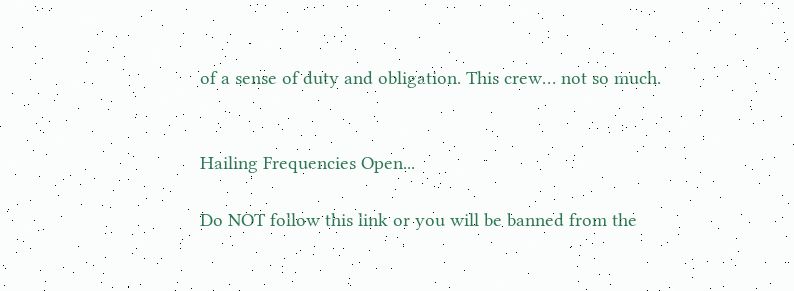of a sense of duty and obligation. This crew… not so much.


Hailing Frequencies Open...

Do NOT follow this link or you will be banned from the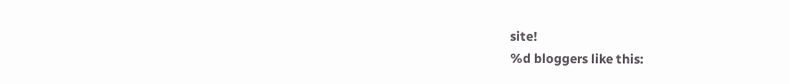site!
%d bloggers like this: